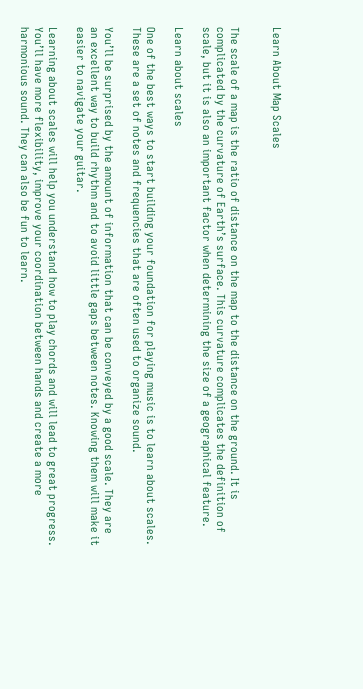Learn About Map Scales


The scale of a map is the ratio of distance on the map to the distance on the ground. It is complicated by the curvature of Earth’s surface. This curvature complicates the definition of scale, but it is also an important factor when determining the size of a geographical feature.

Learn about scales

One of the best ways to start building your foundation for playing music is to learn about scales. These are a set of notes and frequencies that are often used to organize sound.

You’ll be surprised by the amount of information that can be conveyed by a good scale. They are an excellent way to build rhythm and to avoid little gaps between notes. Knowing them will make it easier to navigate your guitar.

Learning about scales will help you understand how to play chords and will lead to great progress. You’ll have more flexibility, improve your coordination between hands and create a more harmonious sound. They can also be fun to learn.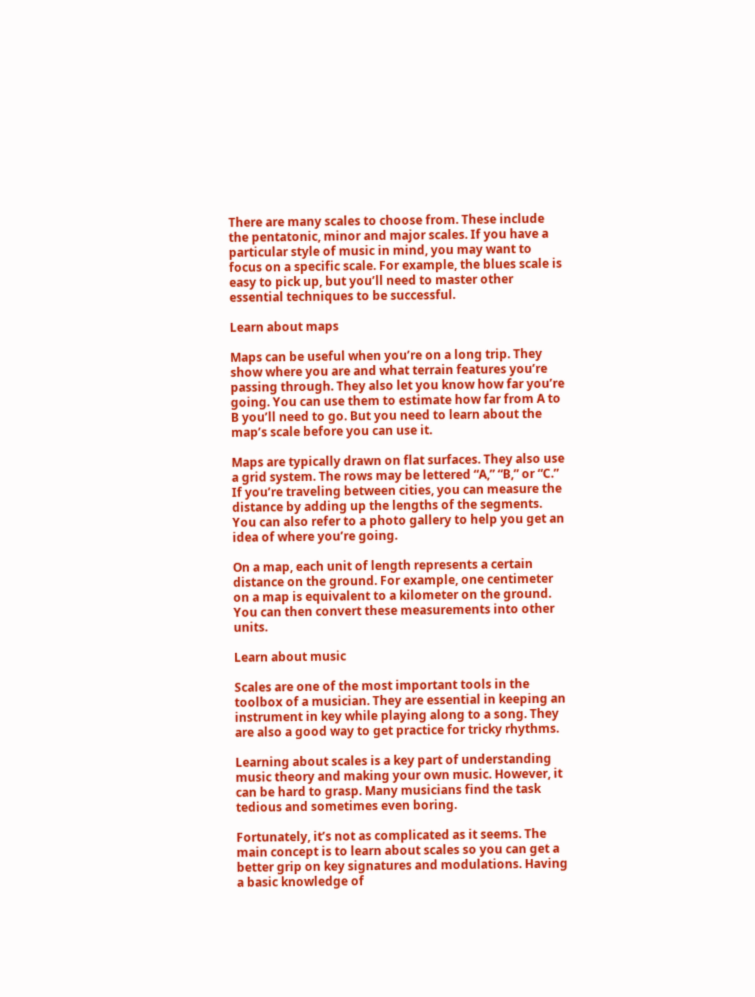There are many scales to choose from. These include the pentatonic, minor and major scales. If you have a particular style of music in mind, you may want to focus on a specific scale. For example, the blues scale is easy to pick up, but you’ll need to master other essential techniques to be successful.

Learn about maps

Maps can be useful when you’re on a long trip. They show where you are and what terrain features you’re passing through. They also let you know how far you’re going. You can use them to estimate how far from A to B you’ll need to go. But you need to learn about the map’s scale before you can use it.

Maps are typically drawn on flat surfaces. They also use a grid system. The rows may be lettered “A,” “B,” or “C.” If you’re traveling between cities, you can measure the distance by adding up the lengths of the segments. You can also refer to a photo gallery to help you get an idea of where you’re going.

On a map, each unit of length represents a certain distance on the ground. For example, one centimeter on a map is equivalent to a kilometer on the ground. You can then convert these measurements into other units.

Learn about music

Scales are one of the most important tools in the toolbox of a musician. They are essential in keeping an instrument in key while playing along to a song. They are also a good way to get practice for tricky rhythms.

Learning about scales is a key part of understanding music theory and making your own music. However, it can be hard to grasp. Many musicians find the task tedious and sometimes even boring.

Fortunately, it’s not as complicated as it seems. The main concept is to learn about scales so you can get a better grip on key signatures and modulations. Having a basic knowledge of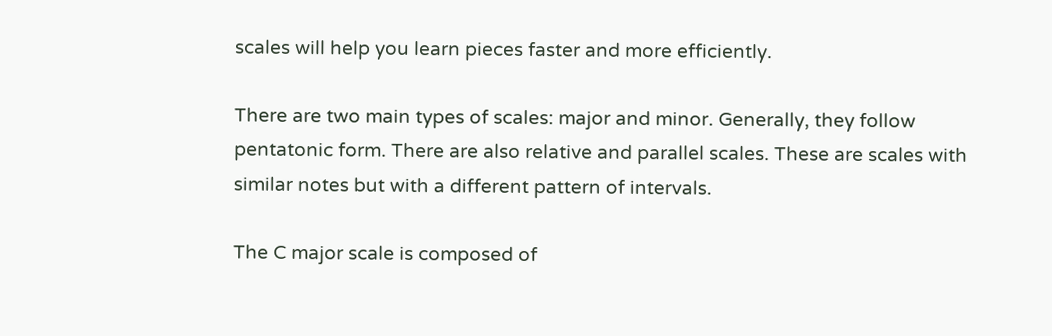scales will help you learn pieces faster and more efficiently.

There are two main types of scales: major and minor. Generally, they follow pentatonic form. There are also relative and parallel scales. These are scales with similar notes but with a different pattern of intervals.

The C major scale is composed of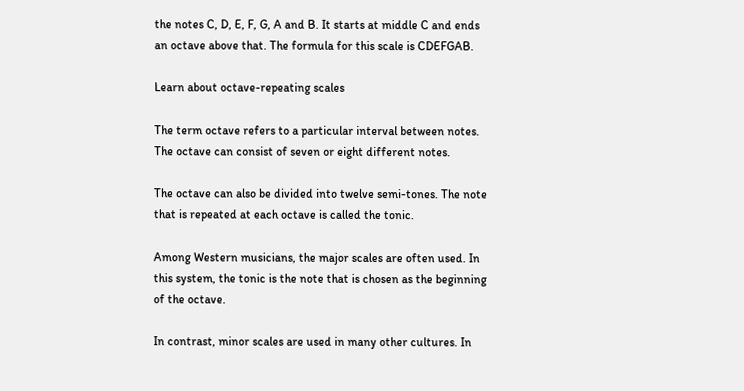the notes C, D, E, F, G, A and B. It starts at middle C and ends an octave above that. The formula for this scale is CDEFGAB.

Learn about octave-repeating scales

The term octave refers to a particular interval between notes. The octave can consist of seven or eight different notes.

The octave can also be divided into twelve semi-tones. The note that is repeated at each octave is called the tonic.

Among Western musicians, the major scales are often used. In this system, the tonic is the note that is chosen as the beginning of the octave.

In contrast, minor scales are used in many other cultures. In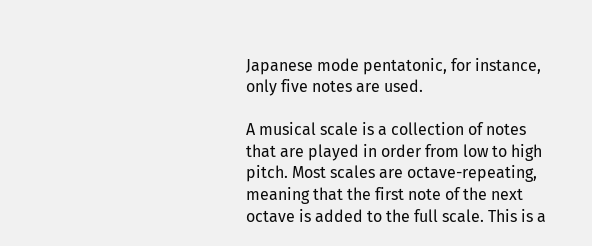Japanese mode pentatonic, for instance, only five notes are used.

A musical scale is a collection of notes that are played in order from low to high pitch. Most scales are octave-repeating, meaning that the first note of the next octave is added to the full scale. This is a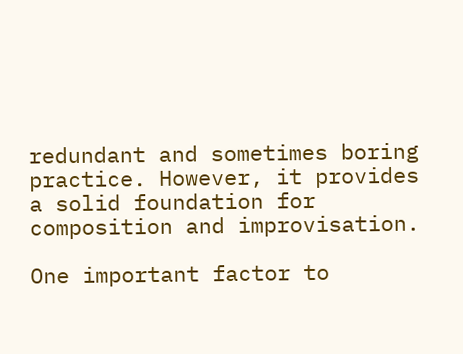redundant and sometimes boring practice. However, it provides a solid foundation for composition and improvisation.

One important factor to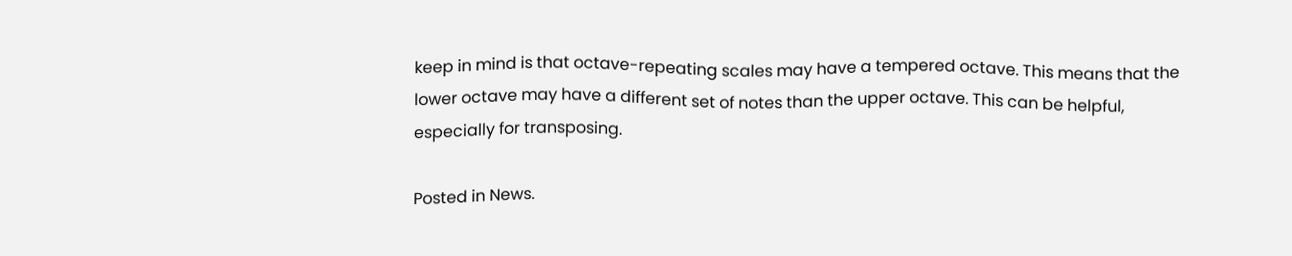keep in mind is that octave-repeating scales may have a tempered octave. This means that the lower octave may have a different set of notes than the upper octave. This can be helpful, especially for transposing.

Posted in News.